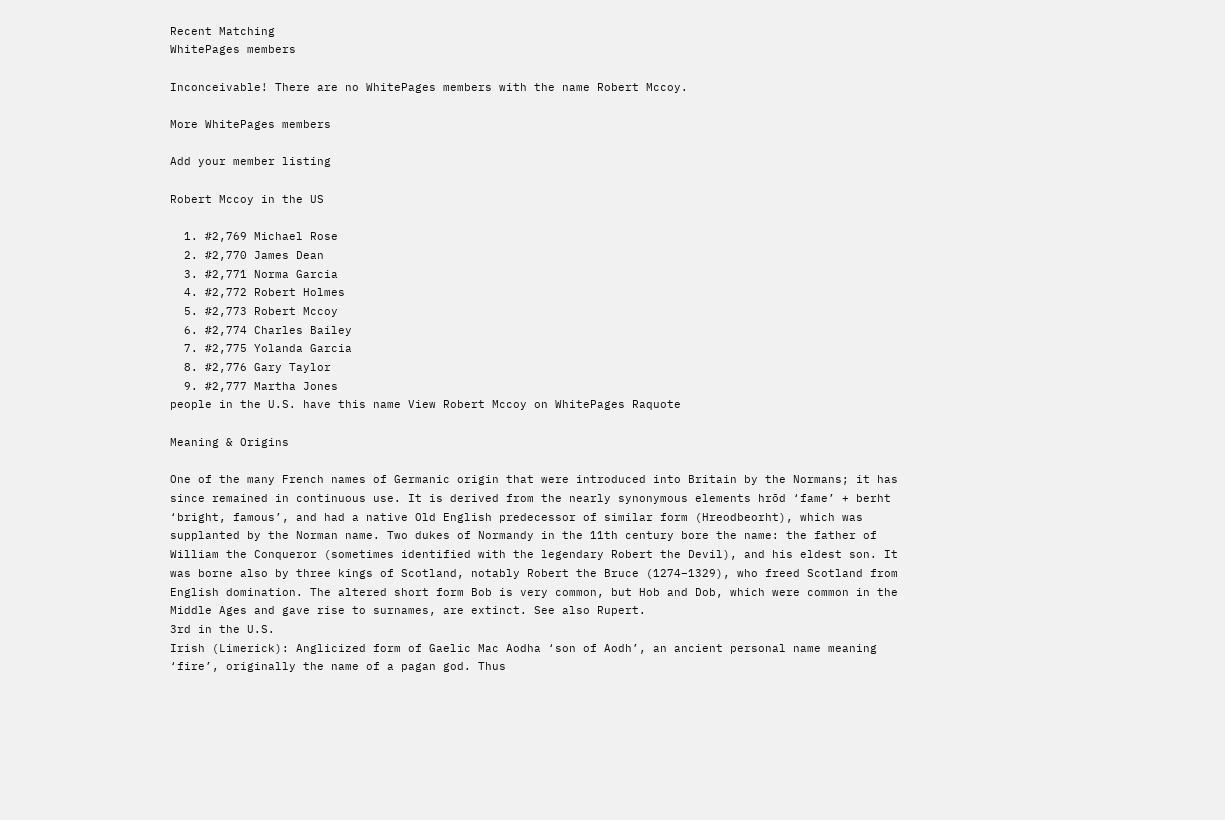Recent Matching
WhitePages members

Inconceivable! There are no WhitePages members with the name Robert Mccoy.

More WhitePages members

Add your member listing

Robert Mccoy in the US

  1. #2,769 Michael Rose
  2. #2,770 James Dean
  3. #2,771 Norma Garcia
  4. #2,772 Robert Holmes
  5. #2,773 Robert Mccoy
  6. #2,774 Charles Bailey
  7. #2,775 Yolanda Garcia
  8. #2,776 Gary Taylor
  9. #2,777 Martha Jones
people in the U.S. have this name View Robert Mccoy on WhitePages Raquote

Meaning & Origins

One of the many French names of Germanic origin that were introduced into Britain by the Normans; it has since remained in continuous use. It is derived from the nearly synonymous elements hrōd ‘fame’ + berht ‘bright, famous’, and had a native Old English predecessor of similar form (Hreodbeorht), which was supplanted by the Norman name. Two dukes of Normandy in the 11th century bore the name: the father of William the Conqueror (sometimes identified with the legendary Robert the Devil), and his eldest son. It was borne also by three kings of Scotland, notably Robert the Bruce (1274–1329), who freed Scotland from English domination. The altered short form Bob is very common, but Hob and Dob, which were common in the Middle Ages and gave rise to surnames, are extinct. See also Rupert.
3rd in the U.S.
Irish (Limerick): Anglicized form of Gaelic Mac Aodha ‘son of Aodh’, an ancient personal name meaning ‘fire’, originally the name of a pagan god. Thus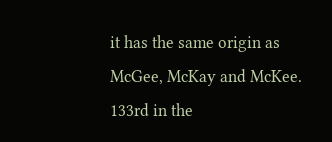it has the same origin as McGee, McKay and McKee.
133rd in the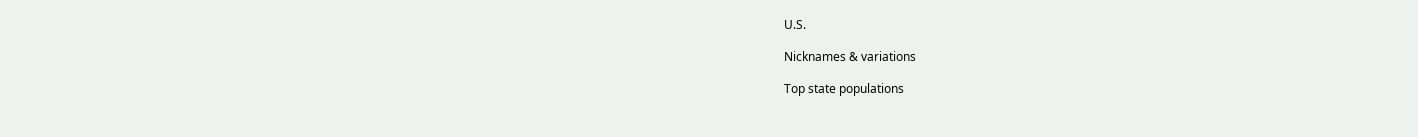U.S.

Nicknames & variations

Top state populations